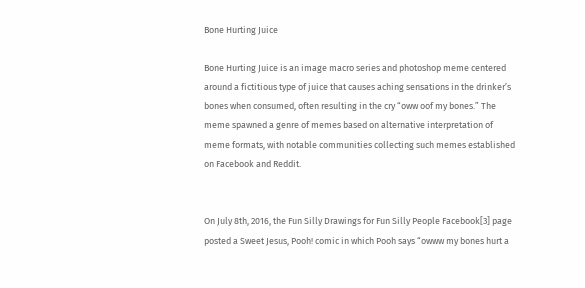Bone Hurting Juice

Bone Hurting Juice is an image macro series and photoshop meme centered around a fictitious type of juice that causes aching sensations in the drinker’s bones when consumed, often resulting in the cry “oww oof my bones.” The meme spawned a genre of memes based on alternative interpretation of meme formats, with notable communities collecting such memes established on Facebook and Reddit.


On July 8th, 2016, the Fun Silly Drawings for Fun Silly People Facebook[3] page posted a Sweet Jesus, Pooh! comic in which Pooh says “owww my bones hurt a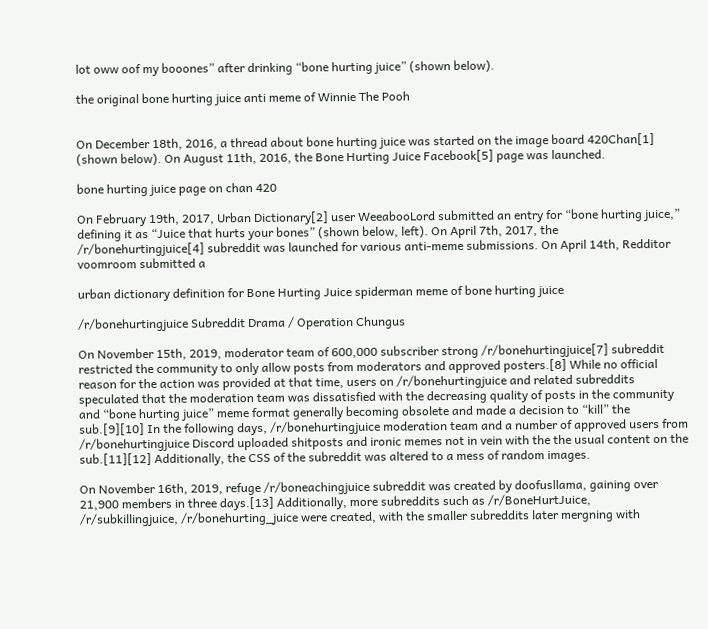lot oww oof my booones” after drinking “bone hurting juice” (shown below).

the original bone hurting juice anti meme of Winnie The Pooh


On December 18th, 2016, a thread about bone hurting juice was started on the image board 420Chan[1] (shown below). On August 11th, 2016, the Bone Hurting Juice Facebook[5] page was launched.

bone hurting juice page on chan 420

On February 19th, 2017, Urban Dictionary[2] user WeeabooLord submitted an entry for “bone hurting juice,” defining it as “Juice that hurts your bones” (shown below, left). On April 7th, 2017, the /r/bonehurtingjuice[4] subreddit was launched for various anti-meme submissions. On April 14th, Redditor voomroom submitted a

urban dictionary definition for Bone Hurting Juice spiderman meme of bone hurting juice

/r/bonehurtingjuice Subreddit Drama / Operation Chungus

On November 15th, 2019, moderator team of 600,000 subscriber strong /r/bonehurtingjuice[7] subreddit restricted the community to only allow posts from moderators and approved posters.[8] While no official reason for the action was provided at that time, users on /r/bonehurtingjuice and related subreddits speculated that the moderation team was dissatisfied with the decreasing quality of posts in the community and “bone hurting juice” meme format generally becoming obsolete and made a decision to “kill” the sub.[9][10] In the following days, /r/bonehurtingjuice moderation team and a number of approved users from /r/bonehurtingjuice Discord uploaded shitposts and ironic memes not in vein with the the usual content on the sub.[11][12] Additionally, the CSS of the subreddit was altered to a mess of random images.

On November 16th, 2019, refuge /r/boneachingjuice subreddit was created by doofusllama, gaining over 21,900 members in three days.[13] Additionally, more subreddits such as /r/BoneHurtJuice, /r/subkillingjuice, /r/bonehurting_juice were created, with the smaller subreddits later mergning with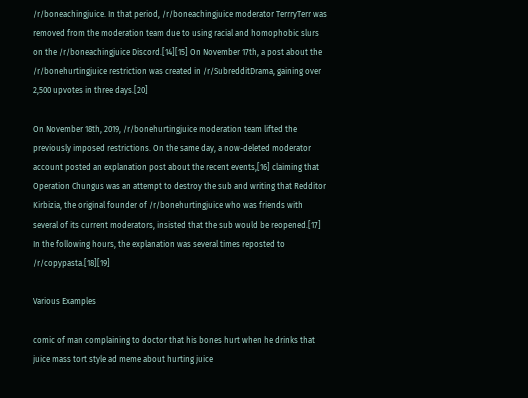/r/boneachingjuice. In that period, /r/boneachingjuice moderator TerrryTerr was removed from the moderation team due to using racial and homophobic slurs on the /r/boneachingjuice Discord.[14][15] On November 17th, a post about the /r/bonehurtingjuice restriction was created in /r/SubredditDrama, gaining over 2,500 upvotes in three days.[20]

On November 18th, 2019, /r/bonehurtingjuice moderation team lifted the previously imposed restrictions. On the same day, a now-deleted moderator account posted an explanation post about the recent events,[16] claiming that Operation Chungus was an attempt to destroy the sub and writing that Redditor Kirbizia, the original founder of /r/bonehurtingjuice who was friends with several of its current moderators, insisted that the sub would be reopened.[17] In the following hours, the explanation was several times reposted to /r/copypasta.[18][19]

Various Examples

comic of man complaining to doctor that his bones hurt when he drinks that juice mass tort style ad meme about hurting juice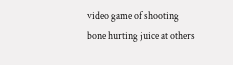video game of shooting bone hurting juice at others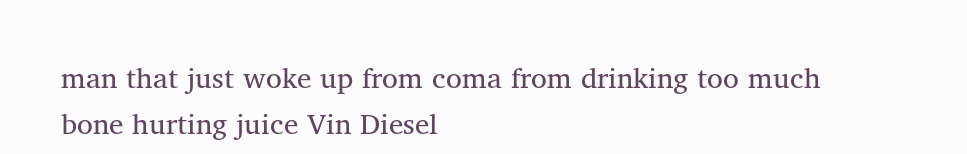man that just woke up from coma from drinking too much bone hurting juice Vin Diesel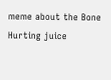meme about the Bone Hurting juice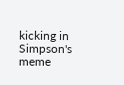kicking in Simpson's meme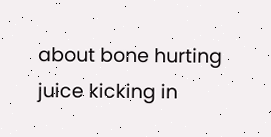about bone hurting juice kicking in